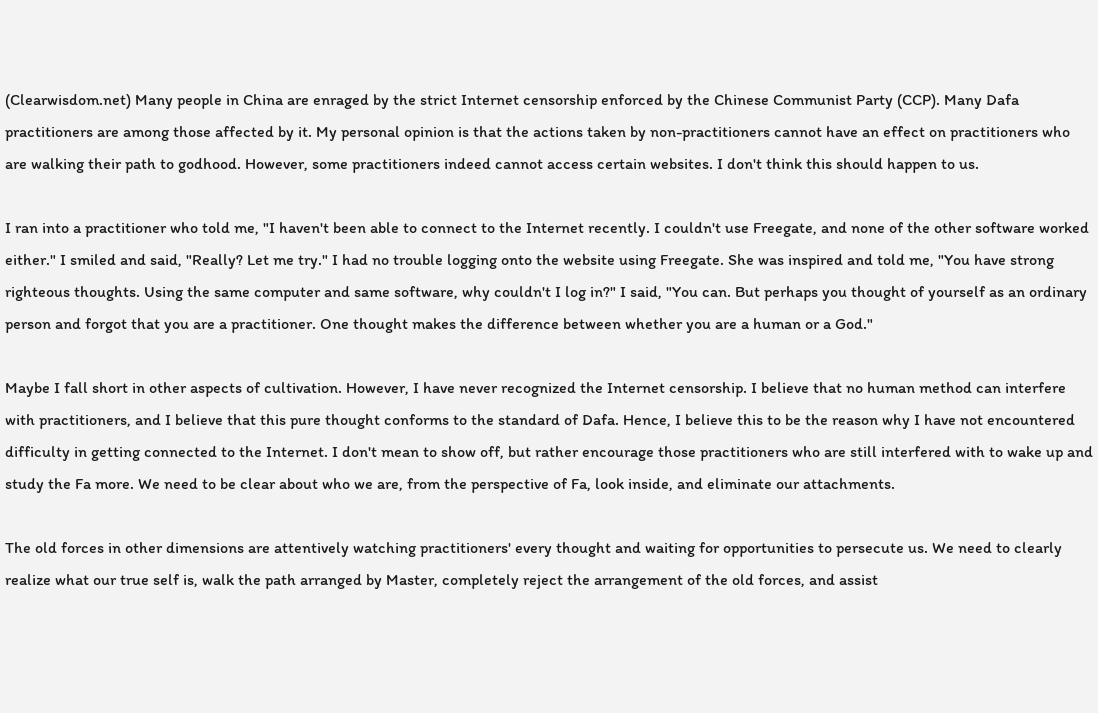(Clearwisdom.net) Many people in China are enraged by the strict Internet censorship enforced by the Chinese Communist Party (CCP). Many Dafa practitioners are among those affected by it. My personal opinion is that the actions taken by non-practitioners cannot have an effect on practitioners who are walking their path to godhood. However, some practitioners indeed cannot access certain websites. I don't think this should happen to us.

I ran into a practitioner who told me, "I haven't been able to connect to the Internet recently. I couldn't use Freegate, and none of the other software worked either." I smiled and said, "Really? Let me try." I had no trouble logging onto the website using Freegate. She was inspired and told me, "You have strong righteous thoughts. Using the same computer and same software, why couldn't I log in?" I said, "You can. But perhaps you thought of yourself as an ordinary person and forgot that you are a practitioner. One thought makes the difference between whether you are a human or a God."

Maybe I fall short in other aspects of cultivation. However, I have never recognized the Internet censorship. I believe that no human method can interfere with practitioners, and I believe that this pure thought conforms to the standard of Dafa. Hence, I believe this to be the reason why I have not encountered difficulty in getting connected to the Internet. I don't mean to show off, but rather encourage those practitioners who are still interfered with to wake up and study the Fa more. We need to be clear about who we are, from the perspective of Fa, look inside, and eliminate our attachments.

The old forces in other dimensions are attentively watching practitioners' every thought and waiting for opportunities to persecute us. We need to clearly realize what our true self is, walk the path arranged by Master, completely reject the arrangement of the old forces, and assist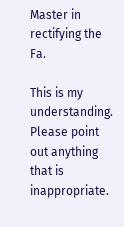Master in rectifying the Fa.

This is my understanding. Please point out anything that is inappropriate.